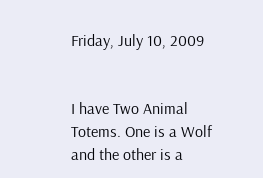Friday, July 10, 2009


I have Two Animal Totems. One is a Wolf and the other is a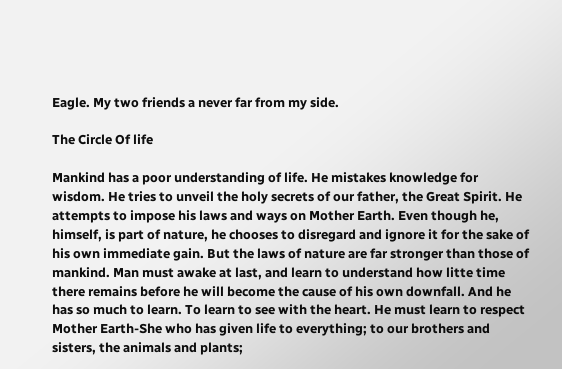Eagle. My two friends a never far from my side.

The Circle Of life

Mankind has a poor understanding of life. He mistakes knowledge for wisdom. He tries to unveil the holy secrets of our father, the Great Spirit. He attempts to impose his laws and ways on Mother Earth. Even though he, himself, is part of nature, he chooses to disregard and ignore it for the sake of his own immediate gain. But the laws of nature are far stronger than those of mankind. Man must awake at last, and learn to understand how litte time there remains before he will become the cause of his own downfall. And he has so much to learn. To learn to see with the heart. He must learn to respect Mother Earth-She who has given life to everything; to our brothers and sisters, the animals and plants;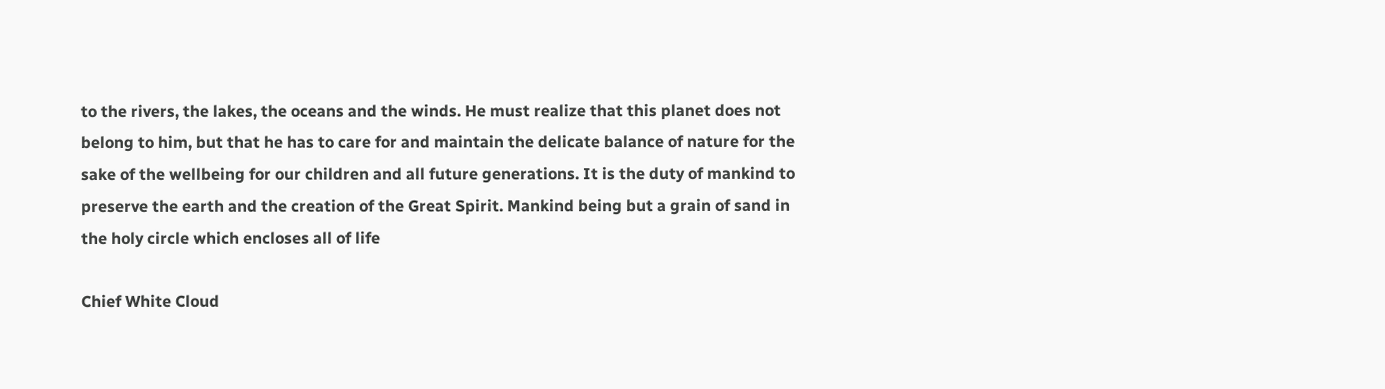to the rivers, the lakes, the oceans and the winds. He must realize that this planet does not belong to him, but that he has to care for and maintain the delicate balance of nature for the sake of the wellbeing for our children and all future generations. It is the duty of mankind to preserve the earth and the creation of the Great Spirit. Mankind being but a grain of sand in the holy circle which encloses all of life

Chief White Cloud